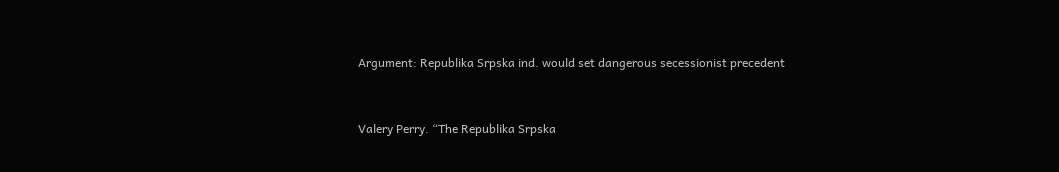Argument: Republika Srpska ind. would set dangerous secessionist precedent


Valery Perry. “The Republika Srpska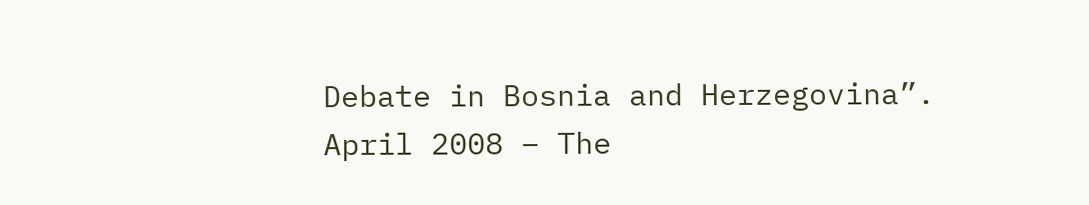Debate in Bosnia and Herzegovina”. April 2008 – The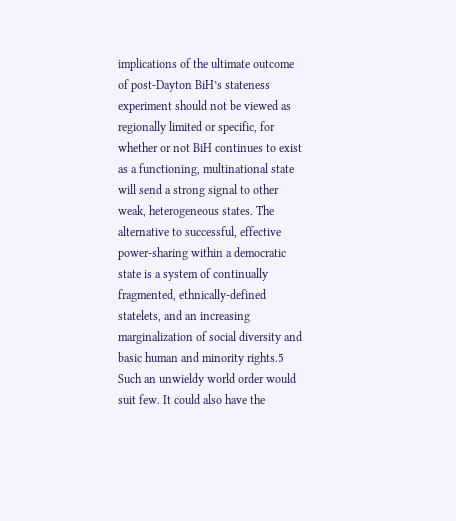implications of the ultimate outcome of post-Dayton BiH’s stateness experiment should not be viewed as regionally limited or specific, for whether or not BiH continues to exist as a functioning, multinational state will send a strong signal to other weak, heterogeneous states. The alternative to successful, effective power-sharing within a democratic state is a system of continually fragmented, ethnically-defined statelets, and an increasing marginalization of social diversity and basic human and minority rights.5 Such an unwieldy world order would suit few. It could also have the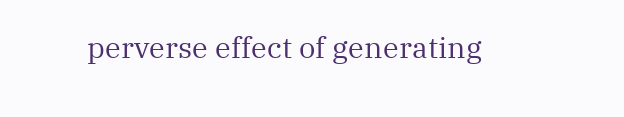perverse effect of generating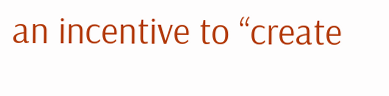an incentive to “create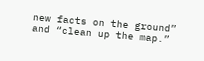new facts on the ground” and “clean up the map.”